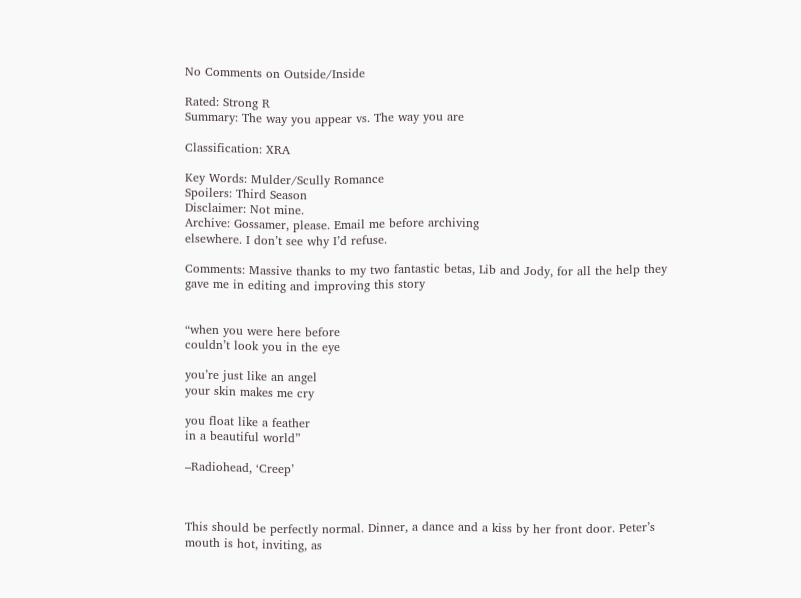No Comments on Outside/Inside

Rated: Strong R
Summary: The way you appear vs. The way you are

Classification: XRA

Key Words: Mulder/Scully Romance
Spoilers: Third Season
Disclaimer: Not mine.
Archive: Gossamer, please. Email me before archiving
elsewhere. I don’t see why I’d refuse.

Comments: Massive thanks to my two fantastic betas, Lib and Jody, for all the help they gave me in editing and improving this story


“when you were here before
couldn’t look you in the eye

you’re just like an angel
your skin makes me cry

you float like a feather
in a beautiful world”

–Radiohead, ‘Creep’



This should be perfectly normal. Dinner, a dance and a kiss by her front door. Peter’s mouth is hot, inviting, as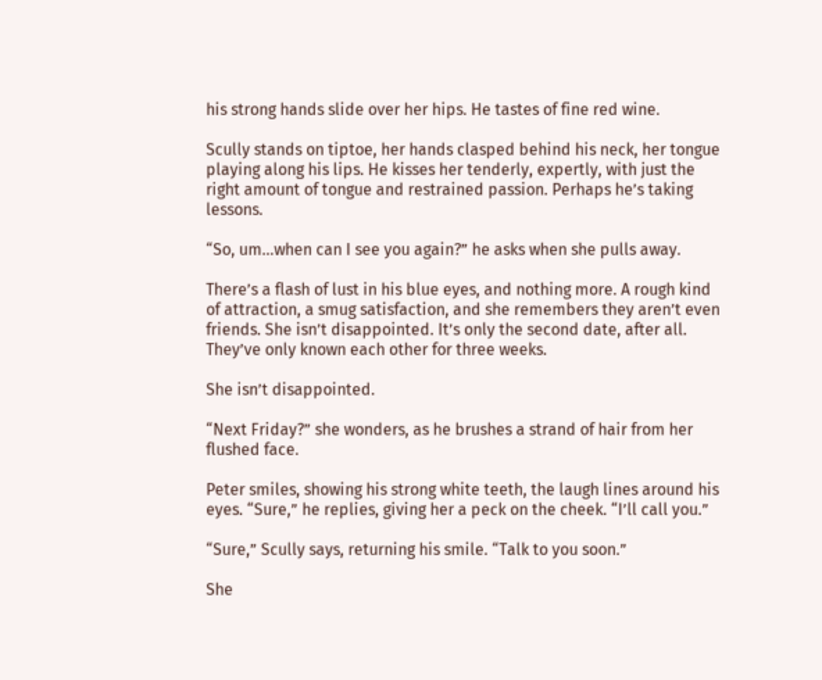his strong hands slide over her hips. He tastes of fine red wine.

Scully stands on tiptoe, her hands clasped behind his neck, her tongue playing along his lips. He kisses her tenderly, expertly, with just the right amount of tongue and restrained passion. Perhaps he’s taking lessons.

“So, um…when can I see you again?” he asks when she pulls away.

There’s a flash of lust in his blue eyes, and nothing more. A rough kind of attraction, a smug satisfaction, and she remembers they aren’t even friends. She isn’t disappointed. It’s only the second date, after all. They’ve only known each other for three weeks.

She isn’t disappointed.

“Next Friday?” she wonders, as he brushes a strand of hair from her flushed face.

Peter smiles, showing his strong white teeth, the laugh lines around his eyes. “Sure,” he replies, giving her a peck on the cheek. “I’ll call you.”

“Sure,” Scully says, returning his smile. “Talk to you soon.”

She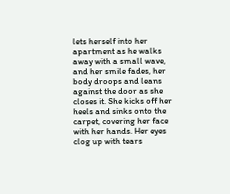lets herself into her apartment as he walks away with a small wave, and her smile fades, her body droops and leans against the door as she closes it. She kicks off her heels and sinks onto the carpet, covering her face with her hands. Her eyes clog up with tears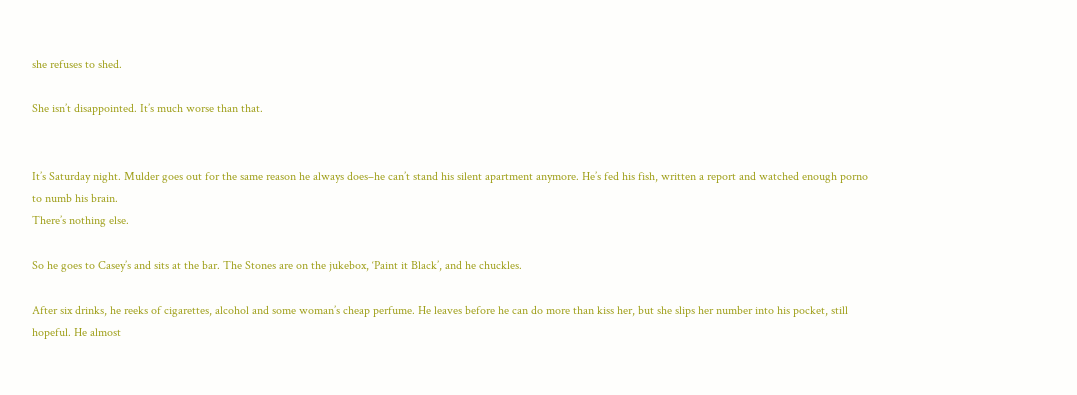she refuses to shed.

She isn’t disappointed. It’s much worse than that.


It’s Saturday night. Mulder goes out for the same reason he always does–he can’t stand his silent apartment anymore. He’s fed his fish, written a report and watched enough porno to numb his brain.
There’s nothing else.

So he goes to Casey’s and sits at the bar. The Stones are on the jukebox, ‘Paint it Black’, and he chuckles.

After six drinks, he reeks of cigarettes, alcohol and some woman’s cheap perfume. He leaves before he can do more than kiss her, but she slips her number into his pocket, still hopeful. He almost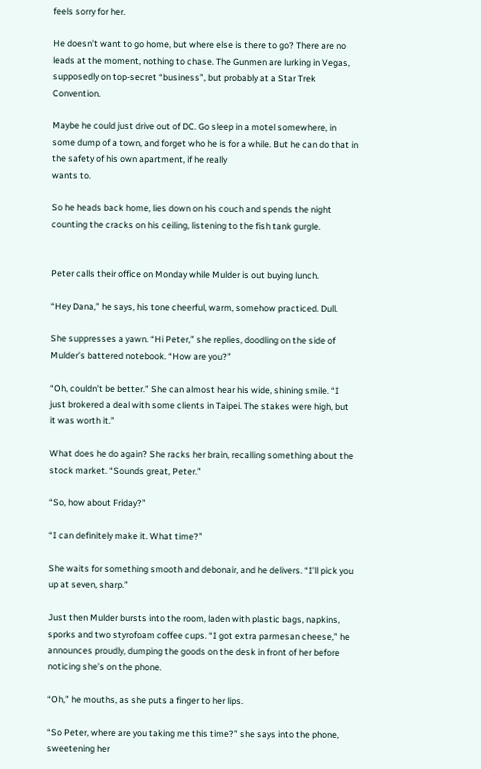feels sorry for her.

He doesn’t want to go home, but where else is there to go? There are no leads at the moment, nothing to chase. The Gunmen are lurking in Vegas, supposedly on top-secret “business”, but probably at a Star Trek Convention.

Maybe he could just drive out of DC. Go sleep in a motel somewhere, in some dump of a town, and forget who he is for a while. But he can do that in the safety of his own apartment, if he really
wants to.

So he heads back home, lies down on his couch and spends the night counting the cracks on his ceiling, listening to the fish tank gurgle.


Peter calls their office on Monday while Mulder is out buying lunch.

“Hey Dana,” he says, his tone cheerful, warm, somehow practiced. Dull.

She suppresses a yawn. “Hi Peter,” she replies, doodling on the side of Mulder’s battered notebook. “How are you?”

“Oh, couldn’t be better.” She can almost hear his wide, shining smile. “I just brokered a deal with some clients in Taipei. The stakes were high, but it was worth it.”

What does he do again? She racks her brain, recalling something about the stock market. “Sounds great, Peter.”

“So, how about Friday?”

“I can definitely make it. What time?”

She waits for something smooth and debonair, and he delivers. “I’ll pick you up at seven, sharp.”

Just then Mulder bursts into the room, laden with plastic bags, napkins, sporks and two styrofoam coffee cups. “I got extra parmesan cheese,” he announces proudly, dumping the goods on the desk in front of her before noticing she’s on the phone.

“Oh,” he mouths, as she puts a finger to her lips.

“So Peter, where are you taking me this time?” she says into the phone, sweetening her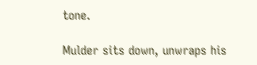tone.

Mulder sits down, unwraps his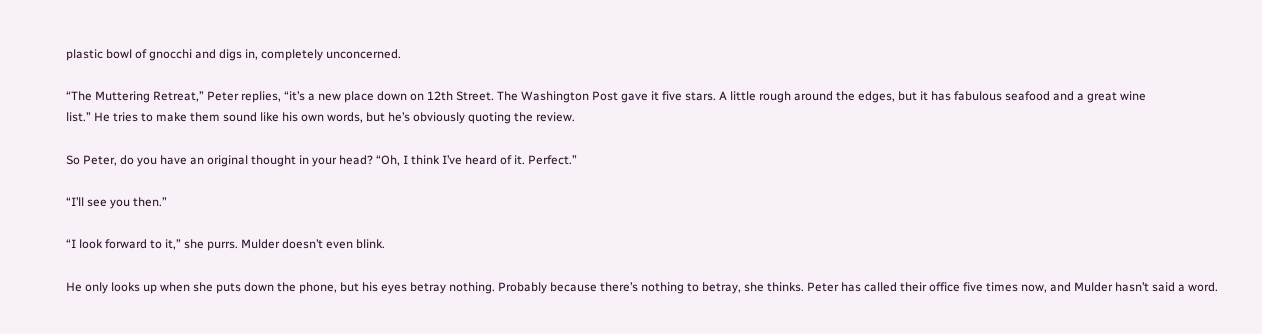plastic bowl of gnocchi and digs in, completely unconcerned.

“The Muttering Retreat,” Peter replies, “it’s a new place down on 12th Street. The Washington Post gave it five stars. A little rough around the edges, but it has fabulous seafood and a great wine
list.” He tries to make them sound like his own words, but he’s obviously quoting the review.

So Peter, do you have an original thought in your head? “Oh, I think I’ve heard of it. Perfect.”

“I’ll see you then.”

“I look forward to it,” she purrs. Mulder doesn’t even blink.

He only looks up when she puts down the phone, but his eyes betray nothing. Probably because there’s nothing to betray, she thinks. Peter has called their office five times now, and Mulder hasn’t said a word.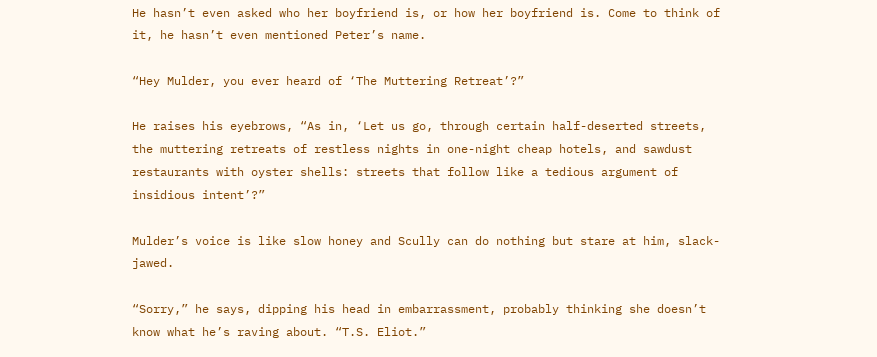He hasn’t even asked who her boyfriend is, or how her boyfriend is. Come to think of it, he hasn’t even mentioned Peter’s name.

“Hey Mulder, you ever heard of ‘The Muttering Retreat’?”

He raises his eyebrows, “As in, ‘Let us go, through certain half-deserted streets, the muttering retreats of restless nights in one-night cheap hotels, and sawdust restaurants with oyster shells: streets that follow like a tedious argument of insidious intent’?”

Mulder’s voice is like slow honey and Scully can do nothing but stare at him, slack-jawed.

“Sorry,” he says, dipping his head in embarrassment, probably thinking she doesn’t know what he’s raving about. “T.S. Eliot.”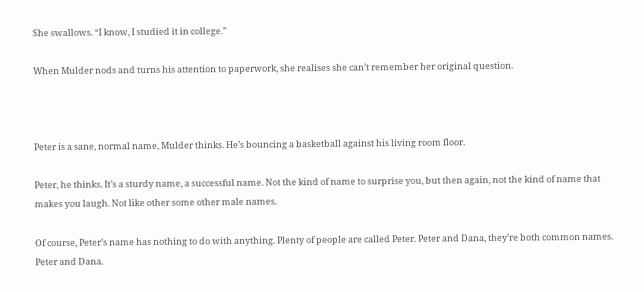She swallows. “I know, I studied it in college.”

When Mulder nods and turns his attention to paperwork, she realises she can’t remember her original question.



Peter is a sane, normal name, Mulder thinks. He’s bouncing a basketball against his living room floor.

Peter, he thinks. It’s a sturdy name, a successful name. Not the kind of name to surprise you, but then again, not the kind of name that makes you laugh. Not like other some other male names.

Of course, Peter’s name has nothing to do with anything. Plenty of people are called Peter. Peter and Dana, they’re both common names. Peter and Dana.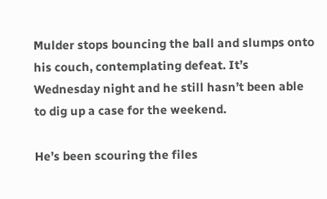Mulder stops bouncing the ball and slumps onto his couch, contemplating defeat. It’s Wednesday night and he still hasn’t been able to dig up a case for the weekend.

He’s been scouring the files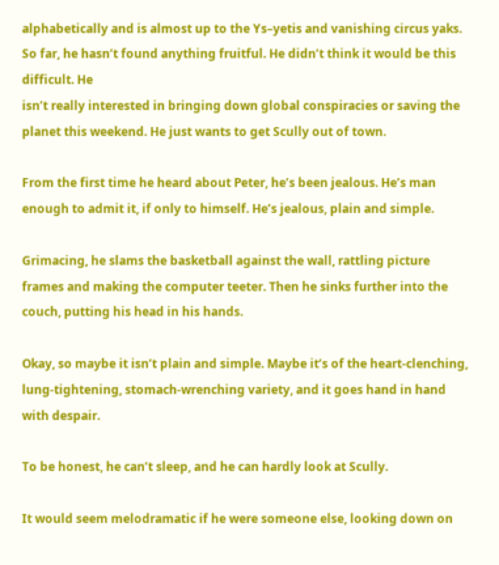alphabetically and is almost up to the Ys–yetis and vanishing circus yaks. So far, he hasn’t found anything fruitful. He didn’t think it would be this difficult. He
isn’t really interested in bringing down global conspiracies or saving the planet this weekend. He just wants to get Scully out of town.

From the first time he heard about Peter, he’s been jealous. He’s man enough to admit it, if only to himself. He’s jealous, plain and simple.

Grimacing, he slams the basketball against the wall, rattling picture frames and making the computer teeter. Then he sinks further into the couch, putting his head in his hands.

Okay, so maybe it isn’t plain and simple. Maybe it’s of the heart-clenching, lung-tightening, stomach-wrenching variety, and it goes hand in hand with despair.

To be honest, he can’t sleep, and he can hardly look at Scully.

It would seem melodramatic if he were someone else, looking down on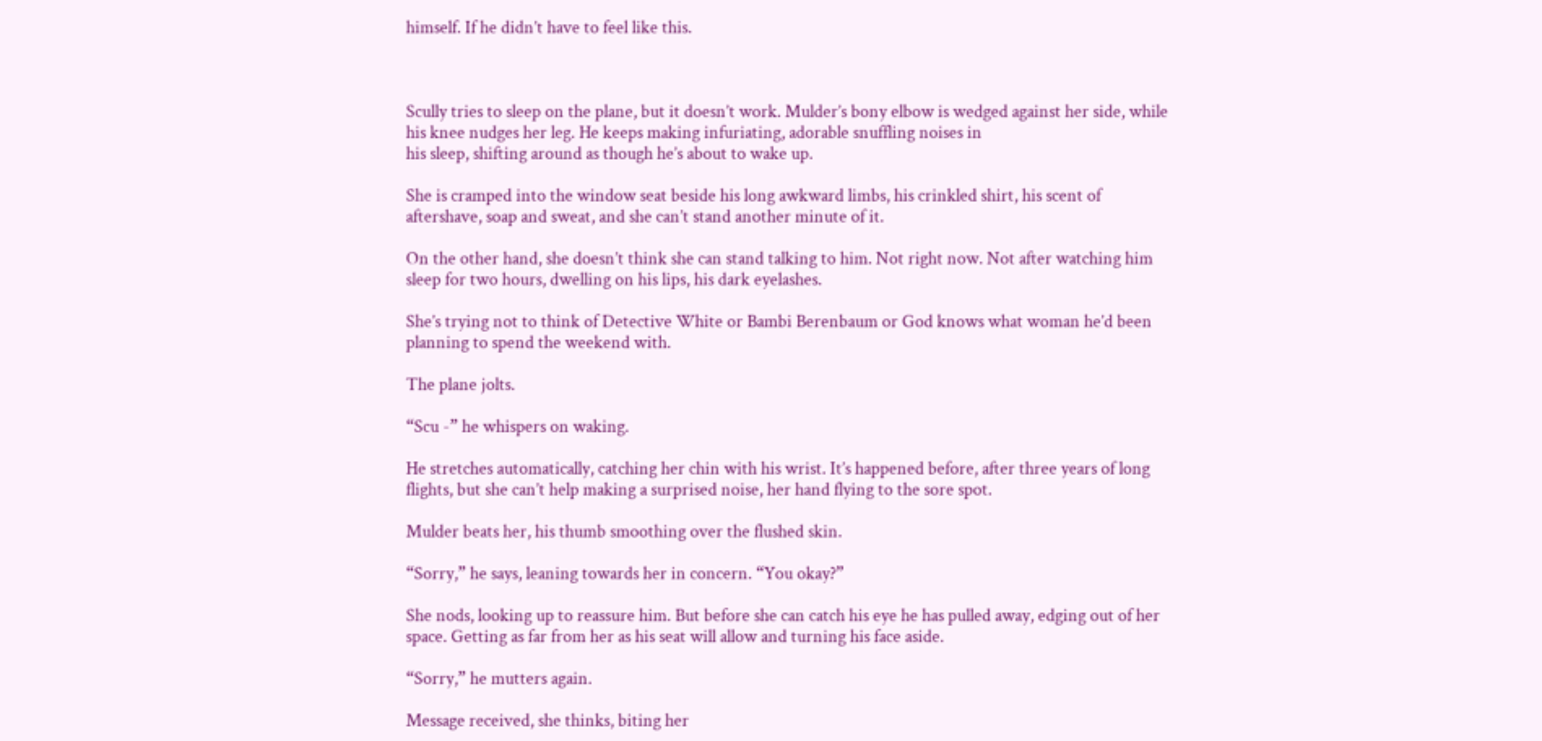himself. If he didn’t have to feel like this.



Scully tries to sleep on the plane, but it doesn’t work. Mulder’s bony elbow is wedged against her side, while his knee nudges her leg. He keeps making infuriating, adorable snuffling noises in
his sleep, shifting around as though he’s about to wake up.

She is cramped into the window seat beside his long awkward limbs, his crinkled shirt, his scent of aftershave, soap and sweat, and she can’t stand another minute of it.

On the other hand, she doesn’t think she can stand talking to him. Not right now. Not after watching him sleep for two hours, dwelling on his lips, his dark eyelashes.

She’s trying not to think of Detective White or Bambi Berenbaum or God knows what woman he’d been planning to spend the weekend with.

The plane jolts.

“Scu -” he whispers on waking.

He stretches automatically, catching her chin with his wrist. It’s happened before, after three years of long flights, but she can’t help making a surprised noise, her hand flying to the sore spot.

Mulder beats her, his thumb smoothing over the flushed skin.

“Sorry,” he says, leaning towards her in concern. “You okay?”

She nods, looking up to reassure him. But before she can catch his eye he has pulled away, edging out of her space. Getting as far from her as his seat will allow and turning his face aside.

“Sorry,” he mutters again.

Message received, she thinks, biting her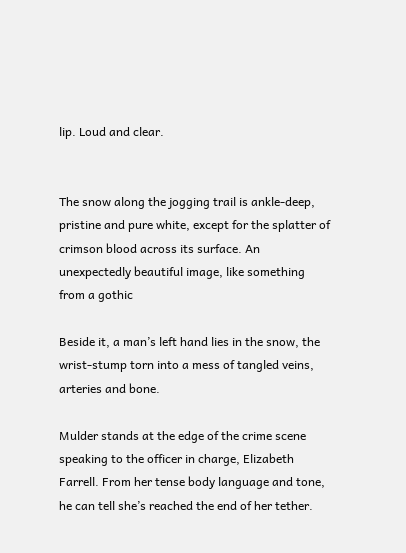lip. Loud and clear.


The snow along the jogging trail is ankle-deep, pristine and pure white, except for the splatter of crimson blood across its surface. An unexpectedly beautiful image, like something from a gothic

Beside it, a man’s left hand lies in the snow, the wrist-stump torn into a mess of tangled veins, arteries and bone.

Mulder stands at the edge of the crime scene speaking to the officer in charge, Elizabeth Farrell. From her tense body language and tone, he can tell she’s reached the end of her tether.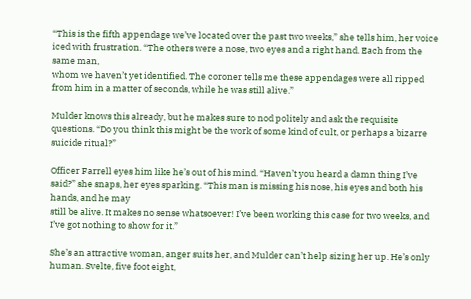“This is the fifth appendage we’ve located over the past two weeks,” she tells him, her voice iced with frustration. “The others were a nose, two eyes and a right hand. Each from the same man,
whom we haven’t yet identified. The coroner tells me these appendages were all ripped from him in a matter of seconds, while he was still alive.”

Mulder knows this already, but he makes sure to nod politely and ask the requisite questions. “Do you think this might be the work of some kind of cult, or perhaps a bizarre suicide ritual?”

Officer Farrell eyes him like he’s out of his mind. “Haven’t you heard a damn thing I’ve said?” she snaps, her eyes sparking. “This man is missing his nose, his eyes and both his hands, and he may
still be alive. It makes no sense whatsoever! I’ve been working this case for two weeks, and I’ve got nothing to show for it.”

She’s an attractive woman, anger suits her, and Mulder can’t help sizing her up. He’s only human. Svelte, five foot eight,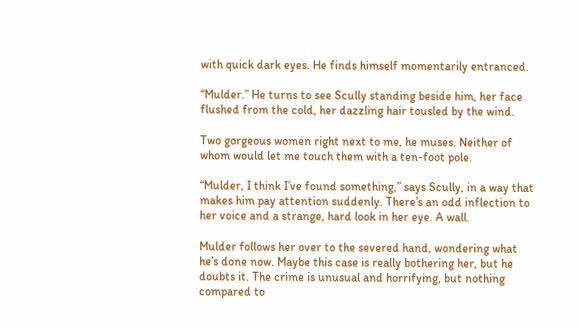with quick dark eyes. He finds himself momentarily entranced.

“Mulder.” He turns to see Scully standing beside him, her face flushed from the cold, her dazzling hair tousled by the wind.

Two gorgeous women right next to me, he muses. Neither of whom would let me touch them with a ten-foot pole.

“Mulder, I think I’ve found something,” says Scully, in a way that makes him pay attention suddenly. There’s an odd inflection to her voice and a strange, hard look in her eye. A wall.

Mulder follows her over to the severed hand, wondering what he’s done now. Maybe this case is really bothering her, but he doubts it. The crime is unusual and horrifying, but nothing compared to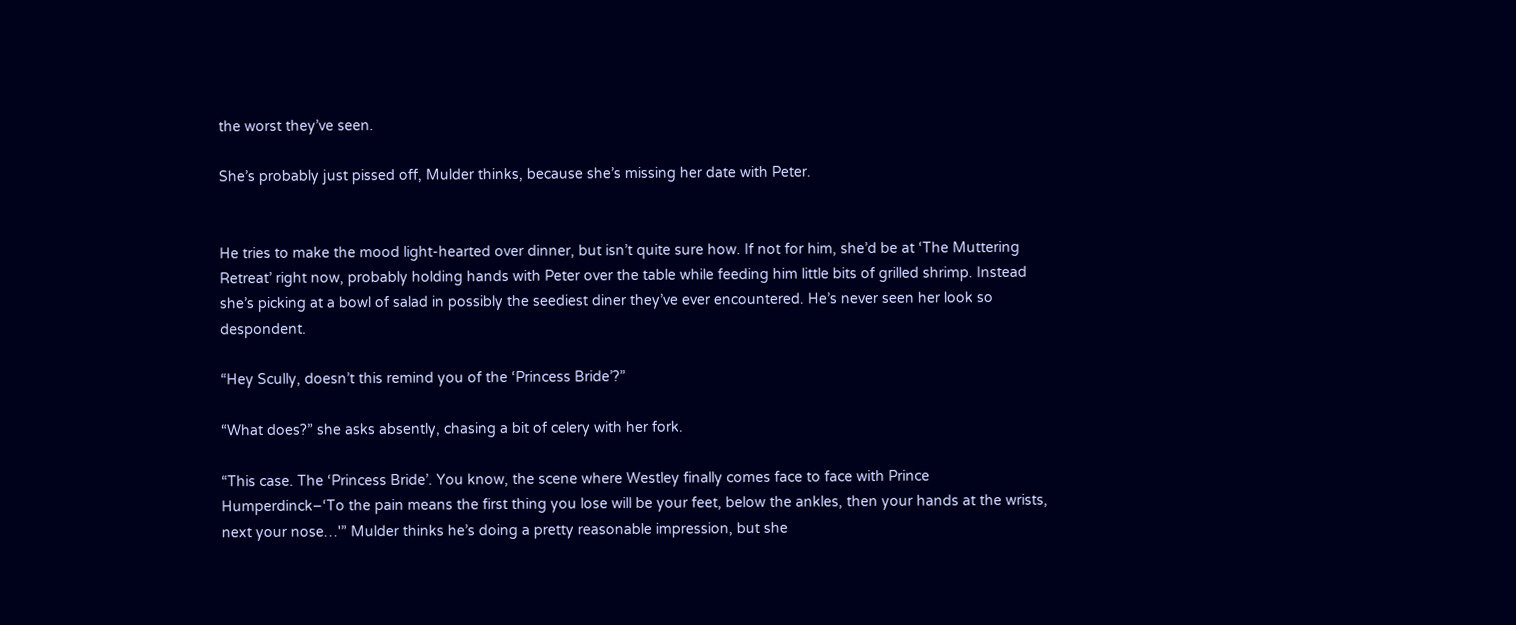the worst they’ve seen.

She’s probably just pissed off, Mulder thinks, because she’s missing her date with Peter.


He tries to make the mood light-hearted over dinner, but isn’t quite sure how. If not for him, she’d be at ‘The Muttering Retreat’ right now, probably holding hands with Peter over the table while feeding him little bits of grilled shrimp. Instead she’s picking at a bowl of salad in possibly the seediest diner they’ve ever encountered. He’s never seen her look so despondent.

“Hey Scully, doesn’t this remind you of the ‘Princess Bride’?”

“What does?” she asks absently, chasing a bit of celery with her fork.

“This case. The ‘Princess Bride’. You know, the scene where Westley finally comes face to face with Prince Humperdinck–‘To the pain means the first thing you lose will be your feet, below the ankles, then your hands at the wrists, next your nose…'” Mulder thinks he’s doing a pretty reasonable impression, but she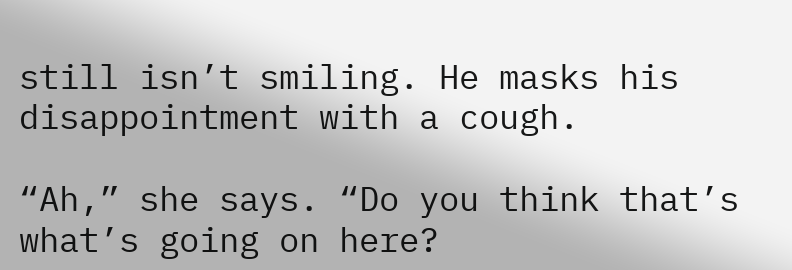still isn’t smiling. He masks his disappointment with a cough.

“Ah,” she says. “Do you think that’s what’s going on here?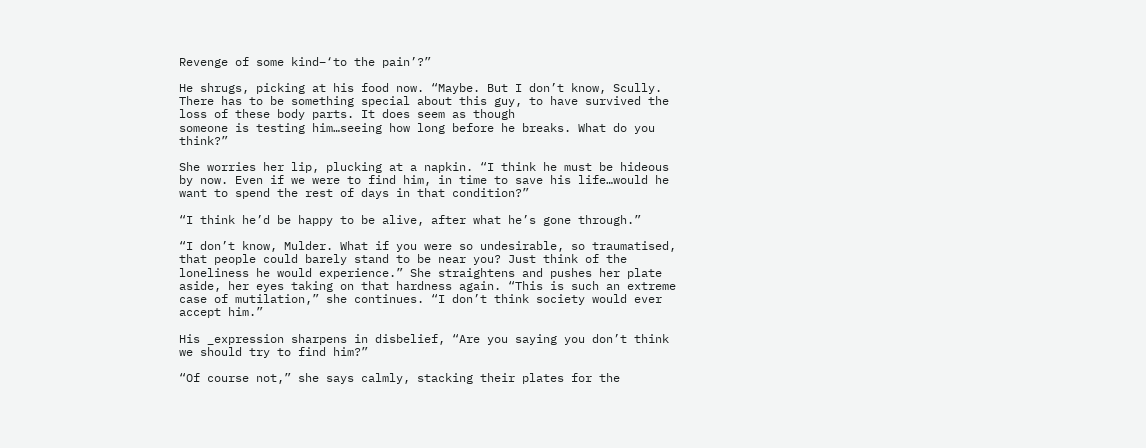Revenge of some kind–‘to the pain’?”

He shrugs, picking at his food now. “Maybe. But I don’t know, Scully. There has to be something special about this guy, to have survived the loss of these body parts. It does seem as though
someone is testing him…seeing how long before he breaks. What do you think?”

She worries her lip, plucking at a napkin. “I think he must be hideous by now. Even if we were to find him, in time to save his life…would he want to spend the rest of days in that condition?”

“I think he’d be happy to be alive, after what he’s gone through.”

“I don’t know, Mulder. What if you were so undesirable, so traumatised, that people could barely stand to be near you? Just think of the loneliness he would experience.” She straightens and pushes her plate aside, her eyes taking on that hardness again. “This is such an extreme case of mutilation,” she continues. “I don’t think society would ever accept him.”

His _expression sharpens in disbelief, “Are you saying you don’t think we should try to find him?”

“Of course not,” she says calmly, stacking their plates for the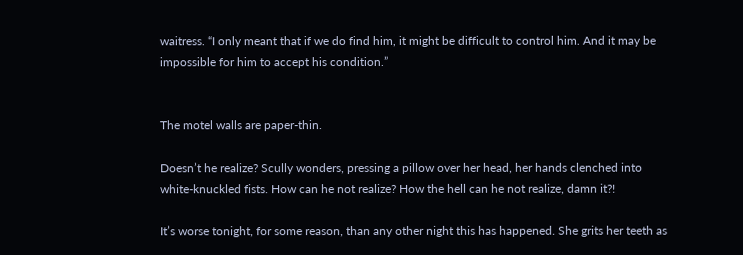waitress. “I only meant that if we do find him, it might be difficult to control him. And it may be impossible for him to accept his condition.”


The motel walls are paper-thin.

Doesn’t he realize? Scully wonders, pressing a pillow over her head, her hands clenched into white-knuckled fists. How can he not realize? How the hell can he not realize, damn it?!

It’s worse tonight, for some reason, than any other night this has happened. She grits her teeth as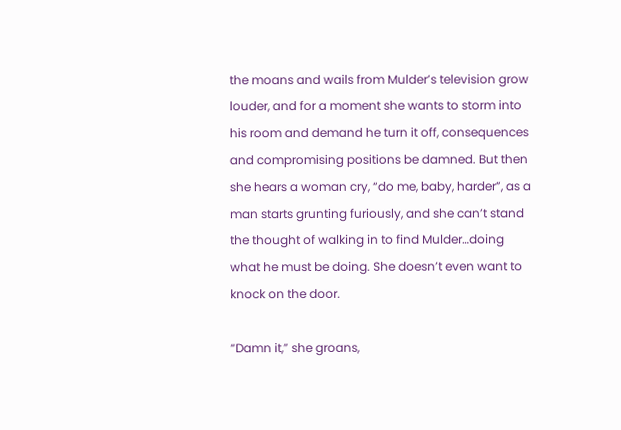the moans and wails from Mulder’s television grow louder, and for a moment she wants to storm into his room and demand he turn it off, consequences and compromising positions be damned. But then she hears a woman cry, “do me, baby, harder”, as a man starts grunting furiously, and she can’t stand the thought of walking in to find Mulder…doing what he must be doing. She doesn’t even want to knock on the door.

“Damn it,” she groans,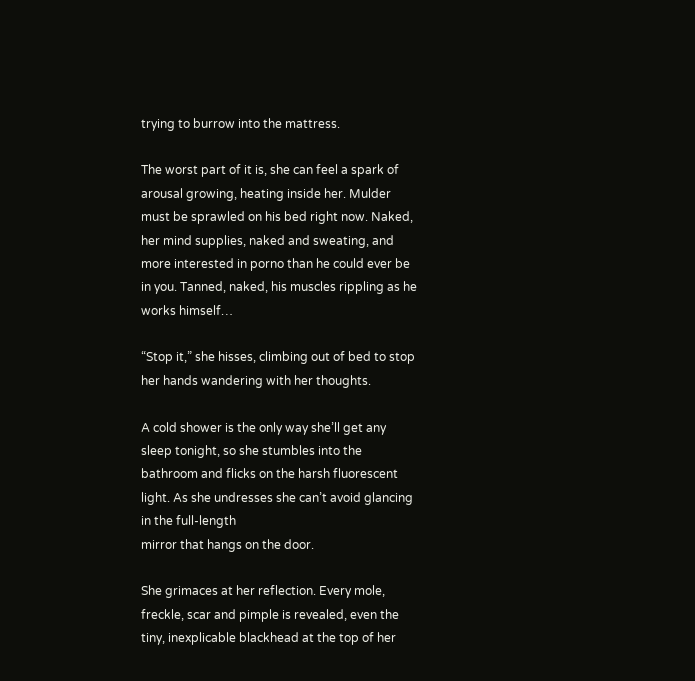trying to burrow into the mattress.

The worst part of it is, she can feel a spark of arousal growing, heating inside her. Mulder must be sprawled on his bed right now. Naked, her mind supplies, naked and sweating, and more interested in porno than he could ever be in you. Tanned, naked, his muscles rippling as he works himself…

“Stop it,” she hisses, climbing out of bed to stop her hands wandering with her thoughts.

A cold shower is the only way she’ll get any sleep tonight, so she stumbles into the bathroom and flicks on the harsh fluorescent light. As she undresses she can’t avoid glancing in the full-length
mirror that hangs on the door.

She grimaces at her reflection. Every mole, freckle, scar and pimple is revealed, even the tiny, inexplicable blackhead at the top of her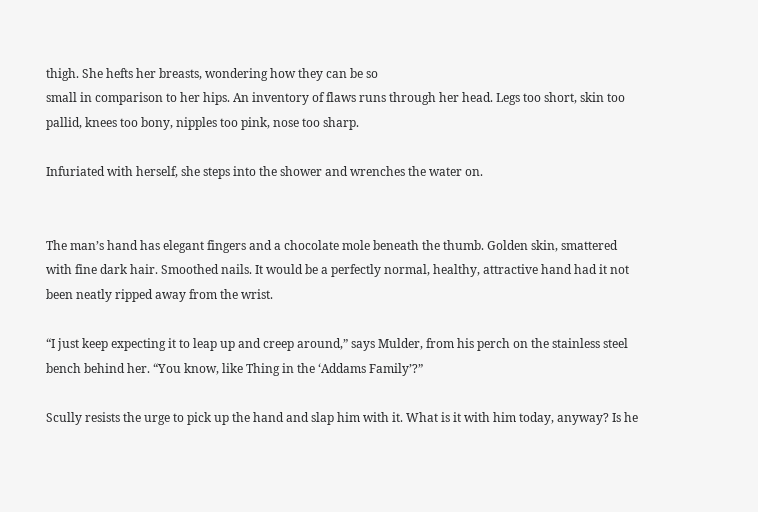thigh. She hefts her breasts, wondering how they can be so
small in comparison to her hips. An inventory of flaws runs through her head. Legs too short, skin too pallid, knees too bony, nipples too pink, nose too sharp.

Infuriated with herself, she steps into the shower and wrenches the water on.


The man’s hand has elegant fingers and a chocolate mole beneath the thumb. Golden skin, smattered with fine dark hair. Smoothed nails. It would be a perfectly normal, healthy, attractive hand had it not been neatly ripped away from the wrist.

“I just keep expecting it to leap up and creep around,” says Mulder, from his perch on the stainless steel bench behind her. “You know, like Thing in the ‘Addams Family’?”

Scully resists the urge to pick up the hand and slap him with it. What is it with him today, anyway? Is he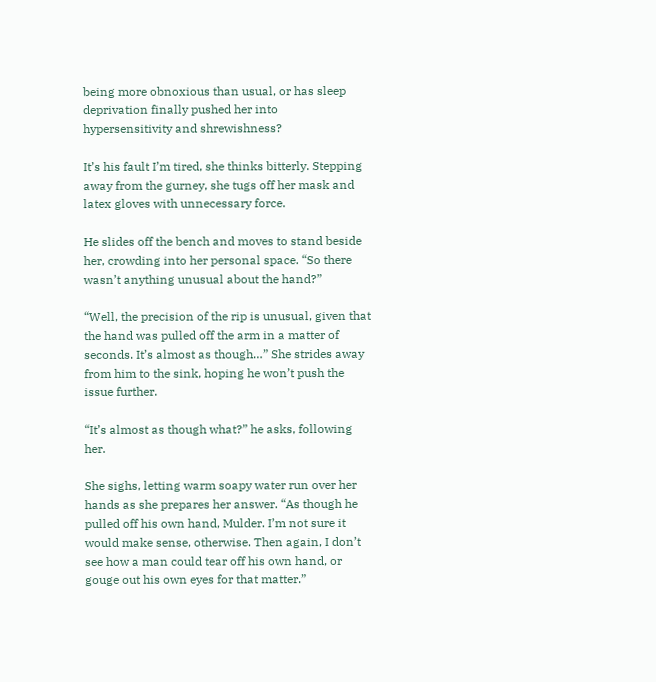being more obnoxious than usual, or has sleep deprivation finally pushed her into
hypersensitivity and shrewishness?

It’s his fault I’m tired, she thinks bitterly. Stepping away from the gurney, she tugs off her mask and latex gloves with unnecessary force.

He slides off the bench and moves to stand beside her, crowding into her personal space. “So there wasn’t anything unusual about the hand?”

“Well, the precision of the rip is unusual, given that the hand was pulled off the arm in a matter of seconds. It’s almost as though…” She strides away from him to the sink, hoping he won’t push the issue further.

“It’s almost as though what?” he asks, following her.

She sighs, letting warm soapy water run over her hands as she prepares her answer. “As though he pulled off his own hand, Mulder. I’m not sure it would make sense, otherwise. Then again, I don’t
see how a man could tear off his own hand, or gouge out his own eyes for that matter.”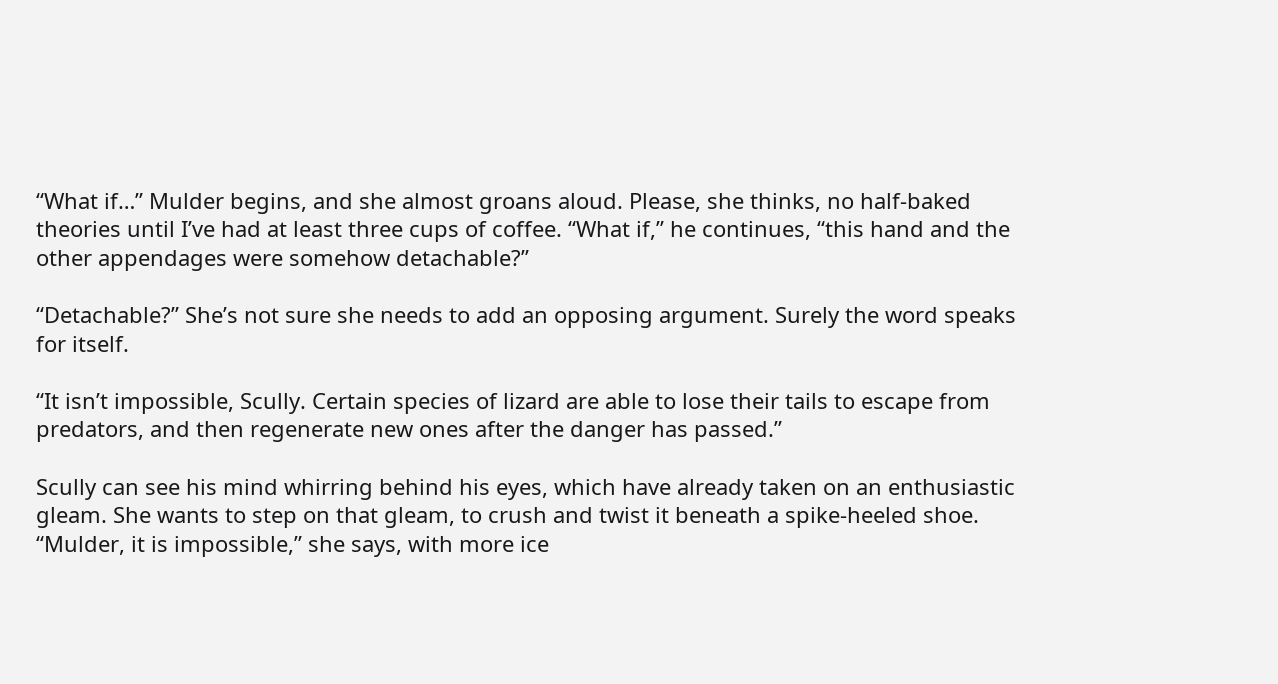“What if…” Mulder begins, and she almost groans aloud. Please, she thinks, no half-baked theories until I’ve had at least three cups of coffee. “What if,” he continues, “this hand and the other appendages were somehow detachable?”

“Detachable?” She’s not sure she needs to add an opposing argument. Surely the word speaks for itself.

“It isn’t impossible, Scully. Certain species of lizard are able to lose their tails to escape from predators, and then regenerate new ones after the danger has passed.”

Scully can see his mind whirring behind his eyes, which have already taken on an enthusiastic gleam. She wants to step on that gleam, to crush and twist it beneath a spike-heeled shoe. “Mulder, it is impossible,” she says, with more ice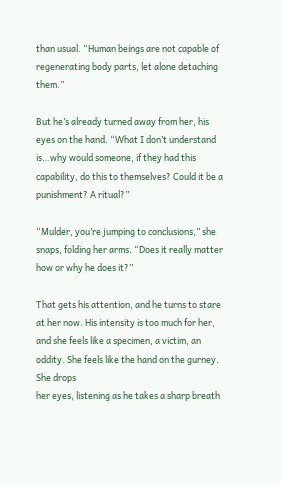than usual. “Human beings are not capable of regenerating body parts, let alone detaching them.”

But he’s already turned away from her, his eyes on the hand. “What I don’t understand is…why would someone, if they had this capability, do this to themselves? Could it be a punishment? A ritual?”

“Mulder, you’re jumping to conclusions,” she snaps, folding her arms. “Does it really matter how or why he does it?”

That gets his attention, and he turns to stare at her now. His intensity is too much for her, and she feels like a specimen, a victim, an oddity. She feels like the hand on the gurney. She drops
her eyes, listening as he takes a sharp breath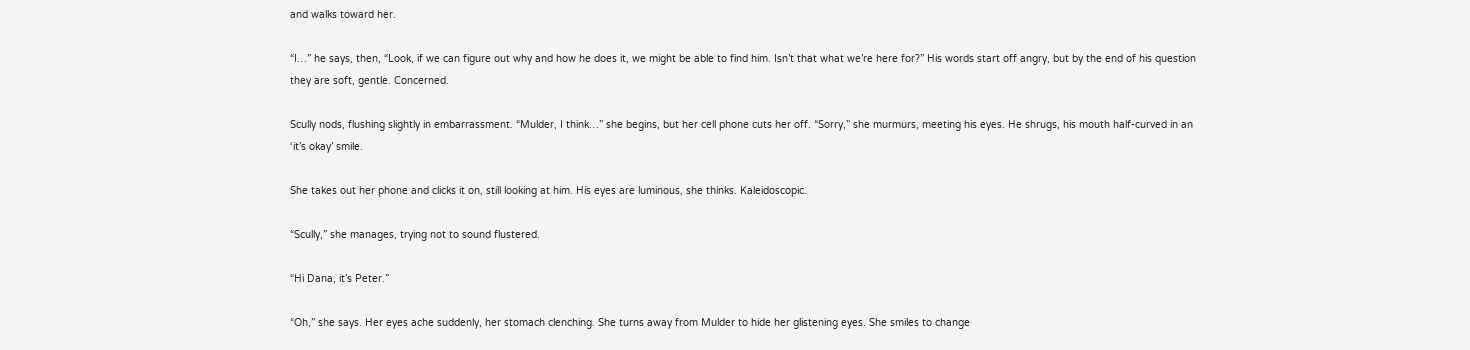and walks toward her.

“I…” he says, then, “Look, if we can figure out why and how he does it, we might be able to find him. Isn’t that what we’re here for?” His words start off angry, but by the end of his question
they are soft, gentle. Concerned.

Scully nods, flushing slightly in embarrassment. “Mulder, I think…” she begins, but her cell phone cuts her off. “Sorry,” she murmurs, meeting his eyes. He shrugs, his mouth half-curved in an
‘it’s okay’ smile.

She takes out her phone and clicks it on, still looking at him. His eyes are luminous, she thinks. Kaleidoscopic.

“Scully,” she manages, trying not to sound flustered.

“Hi Dana, it’s Peter.”

“Oh,” she says. Her eyes ache suddenly, her stomach clenching. She turns away from Mulder to hide her glistening eyes. She smiles to change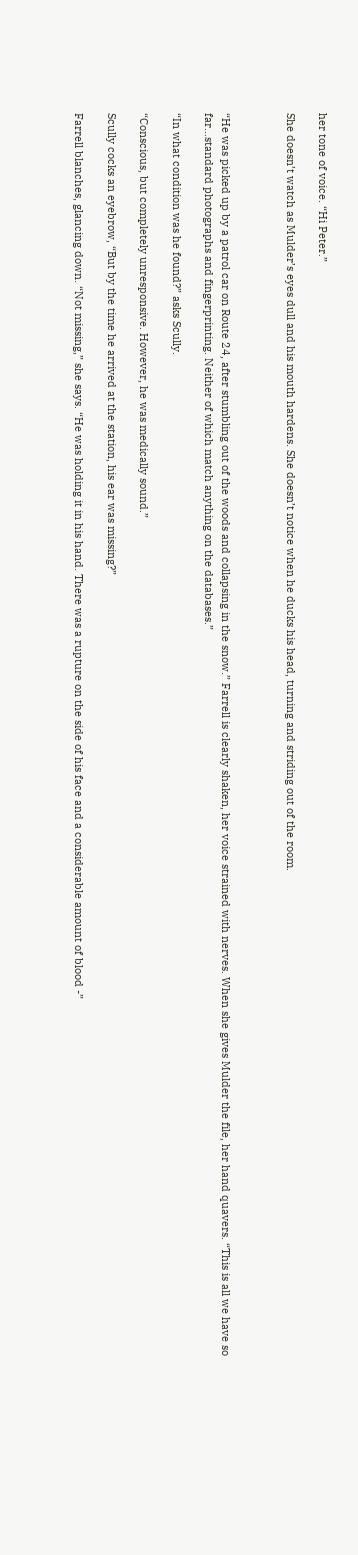her tone of voice. “Hi Peter.”

She doesn’t watch as Mulder’s eyes dull and his mouth hardens. She doesn’t notice when he ducks his head, turning and striding out of the room.



“He was picked up by a patrol car on Route 24, after stumbling out of the woods and collapsing in the snow.” Farrell is clearly shaken, her voice strained with nerves. When she gives Mulder the file, her hand quavers. “This is all we have so far…standard photographs and fingerprinting. Neither of which match anything on the databases.”

“In what condition was he found?” asks Scully.

“Conscious, but completely unresponsive. However, he was medically sound.”

Scully cocks an eyebrow, “But by the time he arrived at the station, his ear was missing?”

Farrell blanches, glancing down. “Not missing,” she says. “He was holding it in his hand. There was a rupture on the side of his face and a considerable amount of blood -”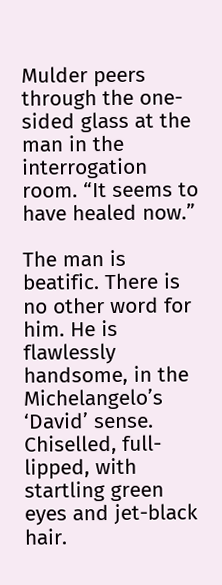Mulder peers through the one-sided glass at the man in the interrogation room. “It seems to have healed now.”

The man is beatific. There is no other word for him. He is flawlessly handsome, in the Michelangelo’s ‘David’ sense. Chiselled, full-lipped, with startling green eyes and jet-black hair.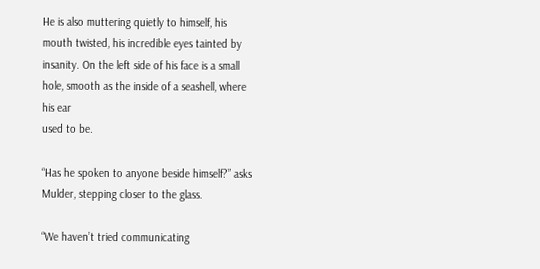He is also muttering quietly to himself, his mouth twisted, his incredible eyes tainted by insanity. On the left side of his face is a small hole, smooth as the inside of a seashell, where his ear
used to be.

“Has he spoken to anyone beside himself?” asks Mulder, stepping closer to the glass.

“We haven’t tried communicating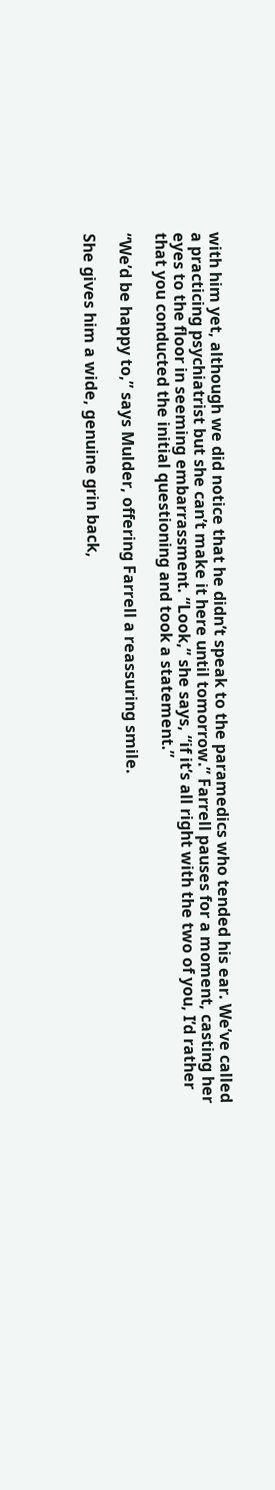with him yet, although we did notice that he didn’t speak to the paramedics who tended his ear. We’ve called a practicing psychiatrist but she can’t make it here until tomorrow.” Farrell pauses for a moment, casting her eyes to the floor in seeming embarrassment. “Look,” she says, “if it’s all right with the two of you, I’d rather that you conducted the initial questioning and took a statement.”

“We’d be happy to,” says Mulder, offering Farrell a reassuring smile.

She gives him a wide, genuine grin back,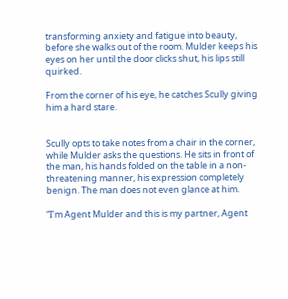transforming anxiety and fatigue into beauty, before she walks out of the room. Mulder keeps his eyes on her until the door clicks shut, his lips still quirked.

From the corner of his eye, he catches Scully giving him a hard stare.


Scully opts to take notes from a chair in the corner, while Mulder asks the questions. He sits in front of the man, his hands folded on the table in a non-threatening manner, his expression completely benign. The man does not even glance at him.

“I’m Agent Mulder and this is my partner, Agent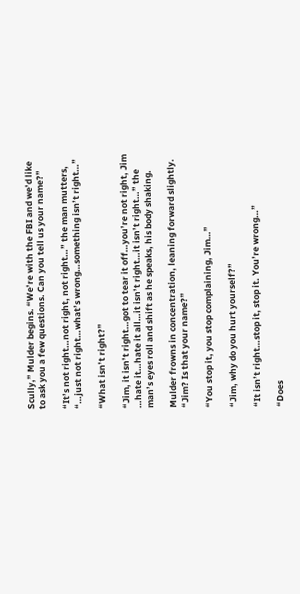Scully,” Mulder begins. “We’re with the FBI and we’d like to ask you a few questions. Can you tell us your name?”

“It’s not right…not right, not right…” the man mutters, “…just not right…what’s wrong…something isn’t right…”

“What isn’t right?”

“Jim, it isn’t right…got to tear it off…you’re not right, Jim …hate it…hate it all…it isn’t right…it isn’t right…” the man’s eyes roll and shift as he speaks, his body shaking.

Mulder frowns in concentration, leaning forward slightly. “Jim? Is that your name?”

“You stop it, you stop complaining, Jim…”

“Jim, why do you hurt yourself?”

“It isn’t right…stop it, stop it. You’re wrong…”

“Does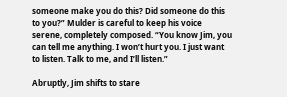someone make you do this? Did someone do this to you?” Mulder is careful to keep his voice serene, completely composed. “You know Jim, you can tell me anything. I won’t hurt you. I just want to listen. Talk to me, and I’ll listen.”

Abruptly, Jim shifts to stare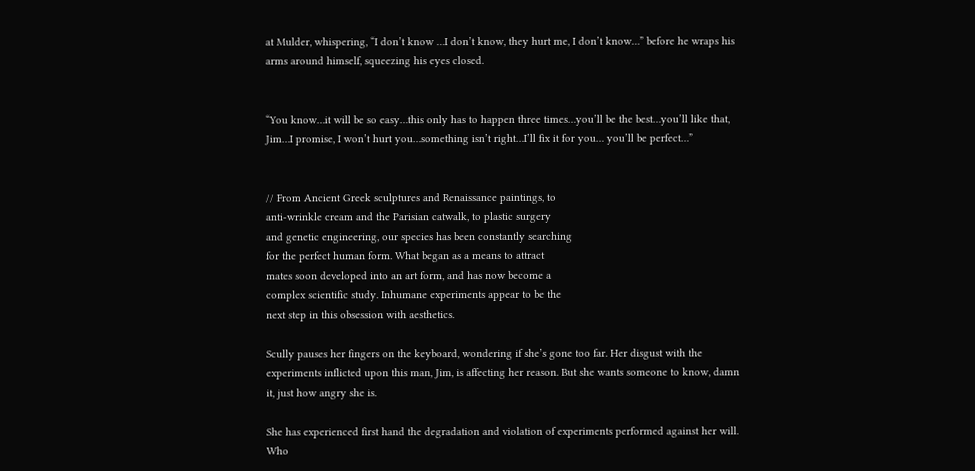at Mulder, whispering, “I don’t know …I don’t know, they hurt me, I don’t know…” before he wraps his arms around himself, squeezing his eyes closed.


“You know…it will be so easy…this only has to happen three times…you’ll be the best…you’ll like that, Jim…I promise, I won’t hurt you…something isn’t right…I’ll fix it for you… you’ll be perfect…”


// From Ancient Greek sculptures and Renaissance paintings, to
anti-wrinkle cream and the Parisian catwalk, to plastic surgery
and genetic engineering, our species has been constantly searching
for the perfect human form. What began as a means to attract
mates soon developed into an art form, and has now become a
complex scientific study. Inhumane experiments appear to be the
next step in this obsession with aesthetics.

Scully pauses her fingers on the keyboard, wondering if she’s gone too far. Her disgust with the experiments inflicted upon this man, Jim, is affecting her reason. But she wants someone to know, damn it, just how angry she is.

She has experienced first hand the degradation and violation of experiments performed against her will. Who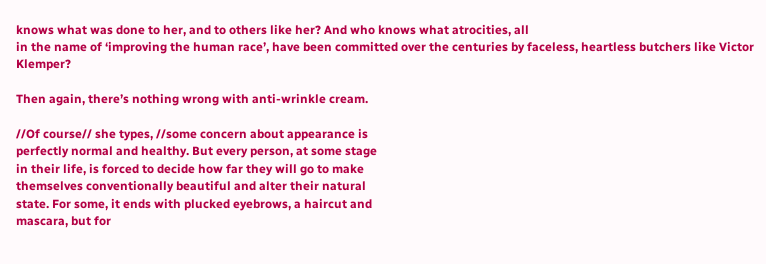knows what was done to her, and to others like her? And who knows what atrocities, all
in the name of ‘improving the human race’, have been committed over the centuries by faceless, heartless butchers like Victor Klemper?

Then again, there’s nothing wrong with anti-wrinkle cream.

//Of course// she types, //some concern about appearance is
perfectly normal and healthy. But every person, at some stage
in their life, is forced to decide how far they will go to make
themselves conventionally beautiful and alter their natural
state. For some, it ends with plucked eyebrows, a haircut and
mascara, but for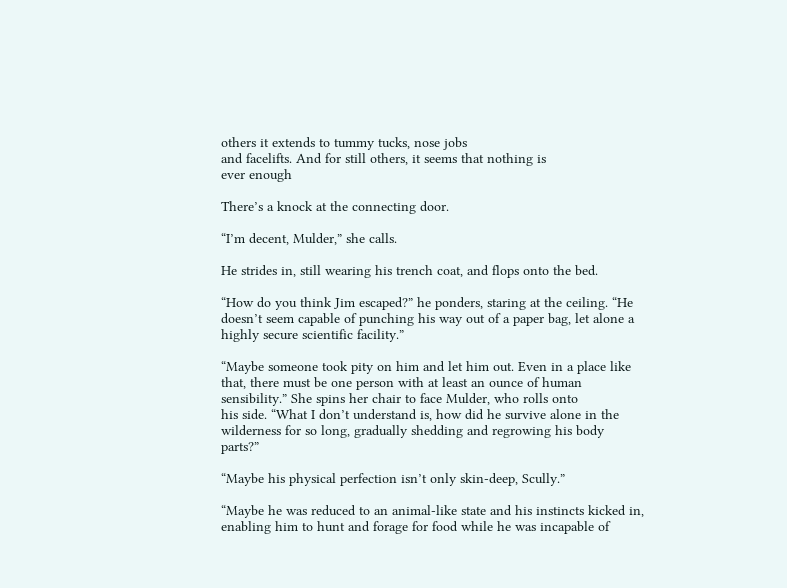others it extends to tummy tucks, nose jobs
and facelifts. And for still others, it seems that nothing is
ever enough

There’s a knock at the connecting door.

“I’m decent, Mulder,” she calls.

He strides in, still wearing his trench coat, and flops onto the bed.

“How do you think Jim escaped?” he ponders, staring at the ceiling. “He doesn’t seem capable of punching his way out of a paper bag, let alone a highly secure scientific facility.”

“Maybe someone took pity on him and let him out. Even in a place like that, there must be one person with at least an ounce of human sensibility.” She spins her chair to face Mulder, who rolls onto
his side. “What I don’t understand is, how did he survive alone in the wilderness for so long, gradually shedding and regrowing his body parts?”

“Maybe his physical perfection isn’t only skin-deep, Scully.”

“Maybe he was reduced to an animal-like state and his instincts kicked in, enabling him to hunt and forage for food while he was incapable of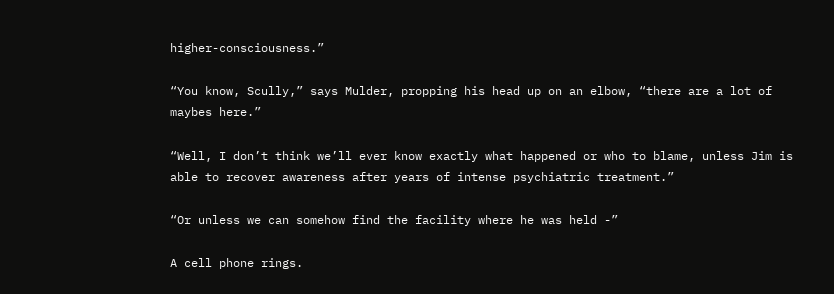higher-consciousness.”

“You know, Scully,” says Mulder, propping his head up on an elbow, “there are a lot of maybes here.”

“Well, I don’t think we’ll ever know exactly what happened or who to blame, unless Jim is able to recover awareness after years of intense psychiatric treatment.”

“Or unless we can somehow find the facility where he was held -”

A cell phone rings.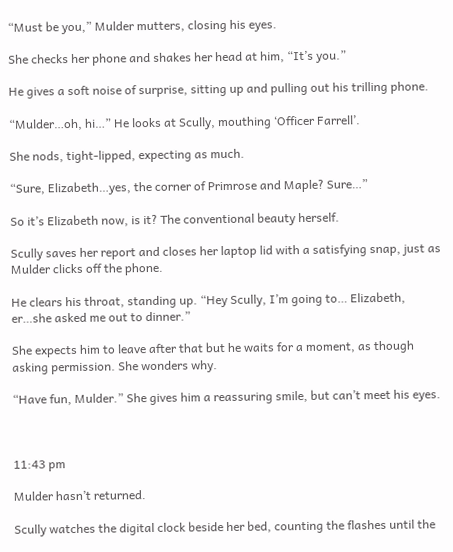“Must be you,” Mulder mutters, closing his eyes.

She checks her phone and shakes her head at him, “It’s you.”

He gives a soft noise of surprise, sitting up and pulling out his trilling phone.

“Mulder…oh, hi…” He looks at Scully, mouthing ‘Officer Farrell’.

She nods, tight-lipped, expecting as much.

“Sure, Elizabeth…yes, the corner of Primrose and Maple? Sure…”

So it’s Elizabeth now, is it? The conventional beauty herself.

Scully saves her report and closes her laptop lid with a satisfying snap, just as Mulder clicks off the phone.

He clears his throat, standing up. “Hey Scully, I’m going to… Elizabeth, er…she asked me out to dinner.”

She expects him to leave after that but he waits for a moment, as though asking permission. She wonders why.

“Have fun, Mulder.” She gives him a reassuring smile, but can’t meet his eyes.



11:43 pm

Mulder hasn’t returned.

Scully watches the digital clock beside her bed, counting the flashes until the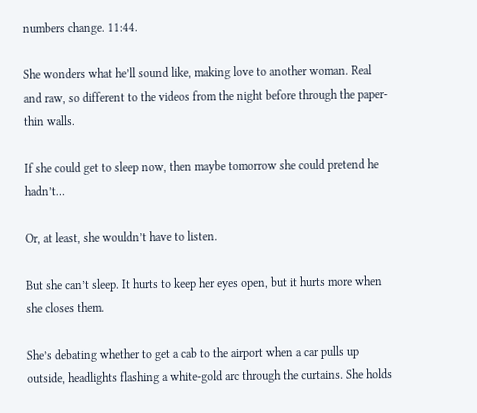numbers change. 11:44.

She wonders what he’ll sound like, making love to another woman. Real and raw, so different to the videos from the night before through the paper-thin walls.

If she could get to sleep now, then maybe tomorrow she could pretend he hadn’t…

Or, at least, she wouldn’t have to listen.

But she can’t sleep. It hurts to keep her eyes open, but it hurts more when she closes them.

She’s debating whether to get a cab to the airport when a car pulls up outside, headlights flashing a white-gold arc through the curtains. She holds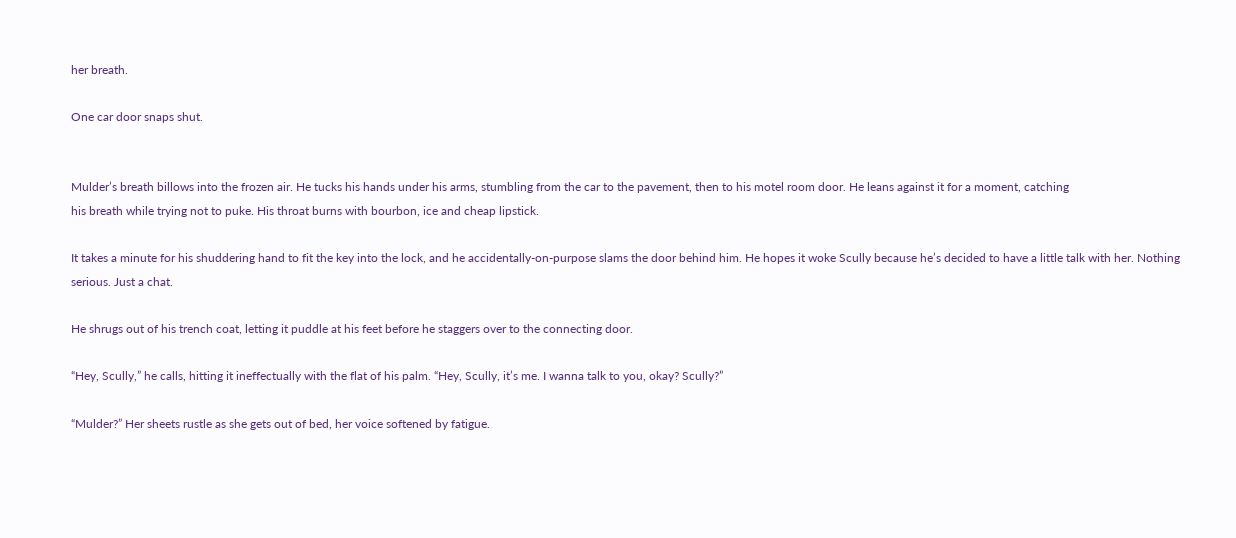her breath.

One car door snaps shut.


Mulder’s breath billows into the frozen air. He tucks his hands under his arms, stumbling from the car to the pavement, then to his motel room door. He leans against it for a moment, catching
his breath while trying not to puke. His throat burns with bourbon, ice and cheap lipstick.

It takes a minute for his shuddering hand to fit the key into the lock, and he accidentally-on-purpose slams the door behind him. He hopes it woke Scully because he’s decided to have a little talk with her. Nothing serious. Just a chat.

He shrugs out of his trench coat, letting it puddle at his feet before he staggers over to the connecting door.

“Hey, Scully,” he calls, hitting it ineffectually with the flat of his palm. “Hey, Scully, it’s me. I wanna talk to you, okay? Scully?”

“Mulder?” Her sheets rustle as she gets out of bed, her voice softened by fatigue.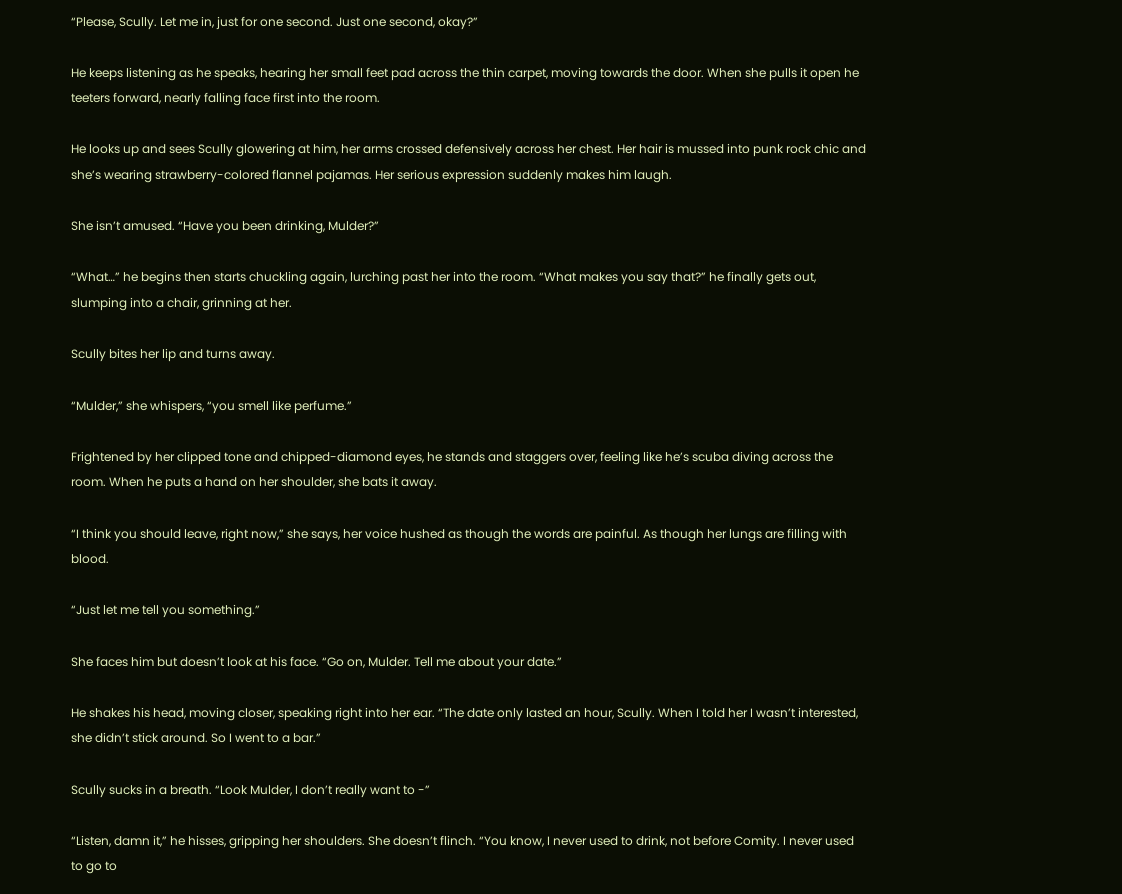“Please, Scully. Let me in, just for one second. Just one second, okay?”

He keeps listening as he speaks, hearing her small feet pad across the thin carpet, moving towards the door. When she pulls it open he teeters forward, nearly falling face first into the room.

He looks up and sees Scully glowering at him, her arms crossed defensively across her chest. Her hair is mussed into punk rock chic and she’s wearing strawberry-colored flannel pajamas. Her serious expression suddenly makes him laugh.

She isn’t amused. “Have you been drinking, Mulder?”

“What…” he begins then starts chuckling again, lurching past her into the room. “What makes you say that?” he finally gets out, slumping into a chair, grinning at her.

Scully bites her lip and turns away.

“Mulder,” she whispers, “you smell like perfume.”

Frightened by her clipped tone and chipped-diamond eyes, he stands and staggers over, feeling like he’s scuba diving across the room. When he puts a hand on her shoulder, she bats it away.

“I think you should leave, right now,” she says, her voice hushed as though the words are painful. As though her lungs are filling with blood.

“Just let me tell you something.”

She faces him but doesn’t look at his face. “Go on, Mulder. Tell me about your date.”

He shakes his head, moving closer, speaking right into her ear. “The date only lasted an hour, Scully. When I told her I wasn’t interested, she didn’t stick around. So I went to a bar.”

Scully sucks in a breath. “Look Mulder, I don’t really want to -”

“Listen, damn it,” he hisses, gripping her shoulders. She doesn’t flinch. “You know, I never used to drink, not before Comity. I never used to go to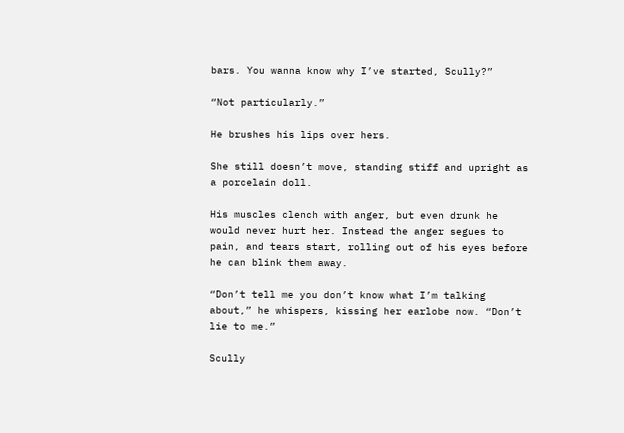bars. You wanna know why I’ve started, Scully?”

“Not particularly.”

He brushes his lips over hers.

She still doesn’t move, standing stiff and upright as a porcelain doll.

His muscles clench with anger, but even drunk he would never hurt her. Instead the anger segues to pain, and tears start, rolling out of his eyes before he can blink them away.

“Don’t tell me you don’t know what I’m talking about,” he whispers, kissing her earlobe now. “Don’t lie to me.”

Scully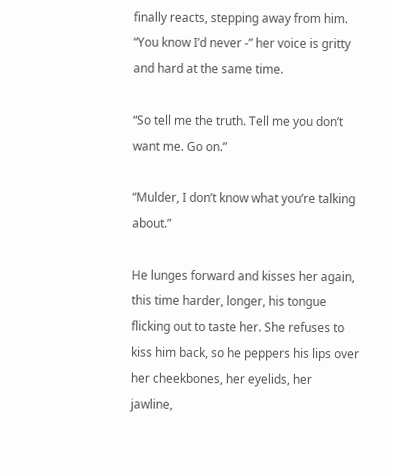finally reacts, stepping away from him. “You know I’d never -” her voice is gritty and hard at the same time.

“So tell me the truth. Tell me you don’t want me. Go on.”

“Mulder, I don’t know what you’re talking about.”

He lunges forward and kisses her again, this time harder, longer, his tongue flicking out to taste her. She refuses to kiss him back, so he peppers his lips over her cheekbones, her eyelids, her
jawline,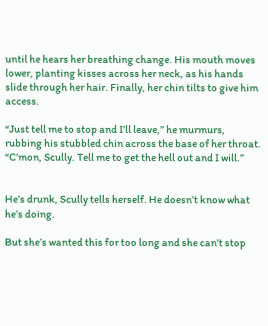until he hears her breathing change. His mouth moves lower, planting kisses across her neck, as his hands slide through her hair. Finally, her chin tilts to give him access.

“Just tell me to stop and I’ll leave,” he murmurs, rubbing his stubbled chin across the base of her throat. “C’mon, Scully. Tell me to get the hell out and I will.”


He’s drunk, Scully tells herself. He doesn’t know what he’s doing.

But she’s wanted this for too long and she can’t stop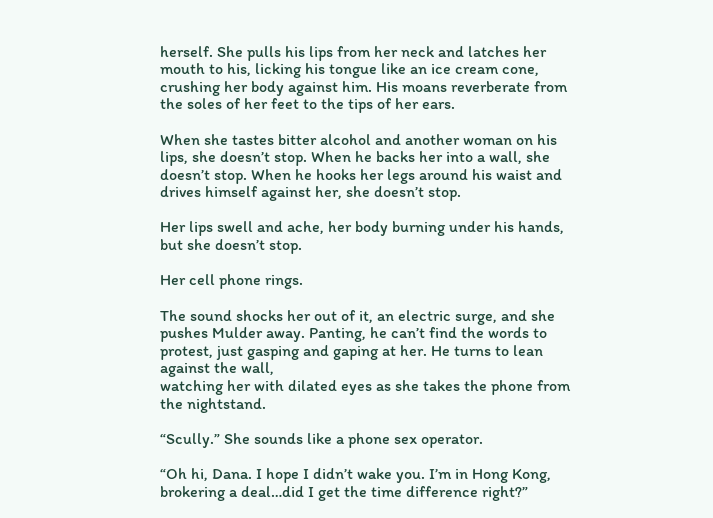herself. She pulls his lips from her neck and latches her mouth to his, licking his tongue like an ice cream cone, crushing her body against him. His moans reverberate from the soles of her feet to the tips of her ears.

When she tastes bitter alcohol and another woman on his lips, she doesn’t stop. When he backs her into a wall, she doesn’t stop. When he hooks her legs around his waist and drives himself against her, she doesn’t stop.

Her lips swell and ache, her body burning under his hands, but she doesn’t stop.

Her cell phone rings.

The sound shocks her out of it, an electric surge, and she pushes Mulder away. Panting, he can’t find the words to protest, just gasping and gaping at her. He turns to lean against the wall,
watching her with dilated eyes as she takes the phone from the nightstand.

“Scully.” She sounds like a phone sex operator.

“Oh hi, Dana. I hope I didn’t wake you. I’m in Hong Kong, brokering a deal…did I get the time difference right?”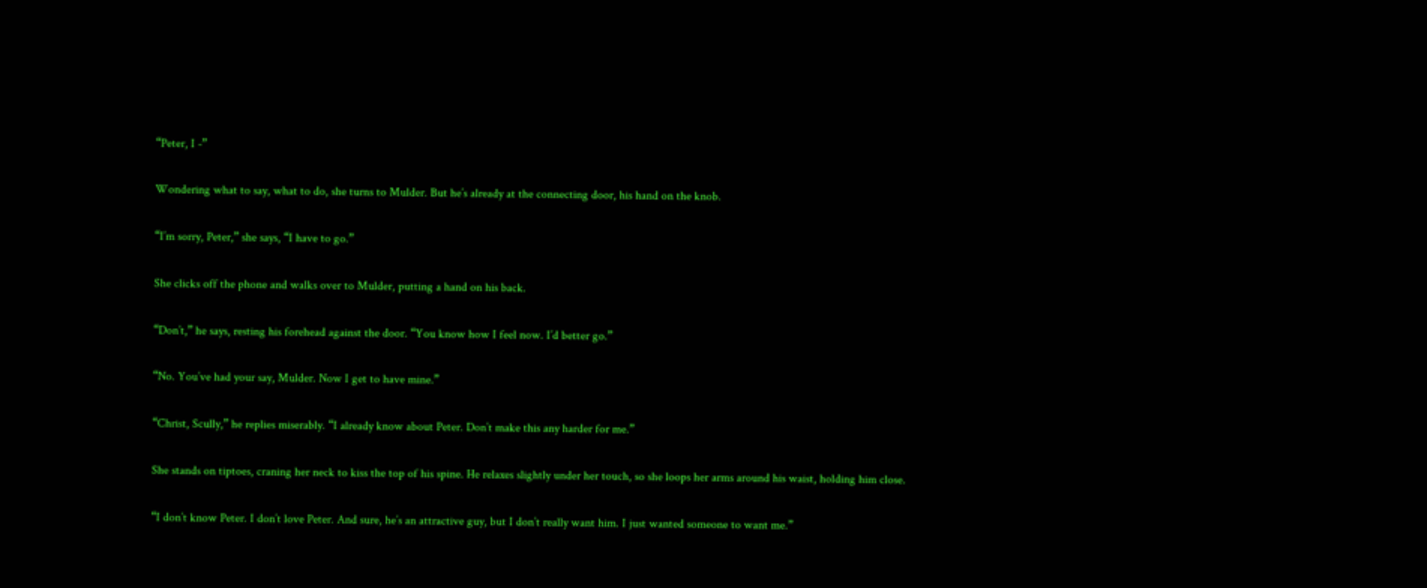“Peter, I -”

Wondering what to say, what to do, she turns to Mulder. But he’s already at the connecting door, his hand on the knob.

“I’m sorry, Peter,” she says, “I have to go.”

She clicks off the phone and walks over to Mulder, putting a hand on his back.

“Don’t,” he says, resting his forehead against the door. “You know how I feel now. I’d better go.”

“No. You’ve had your say, Mulder. Now I get to have mine.”

“Christ, Scully,” he replies miserably. “I already know about Peter. Don’t make this any harder for me.”

She stands on tiptoes, craning her neck to kiss the top of his spine. He relaxes slightly under her touch, so she loops her arms around his waist, holding him close.

“I don’t know Peter. I don’t love Peter. And sure, he’s an attractive guy, but I don’t really want him. I just wanted someone to want me.”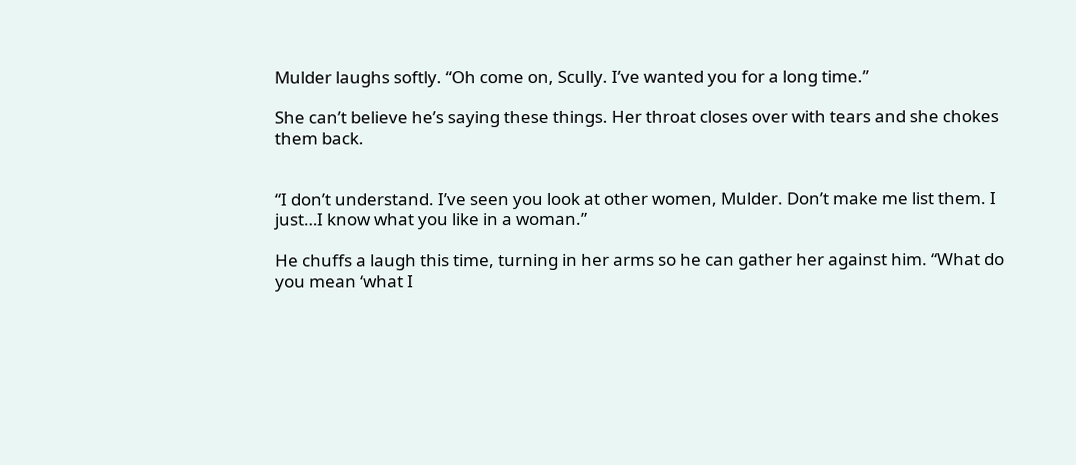Mulder laughs softly. “Oh come on, Scully. I’ve wanted you for a long time.”

She can’t believe he’s saying these things. Her throat closes over with tears and she chokes them back.


“I don’t understand. I’ve seen you look at other women, Mulder. Don’t make me list them. I just…I know what you like in a woman.”

He chuffs a laugh this time, turning in her arms so he can gather her against him. “What do you mean ‘what I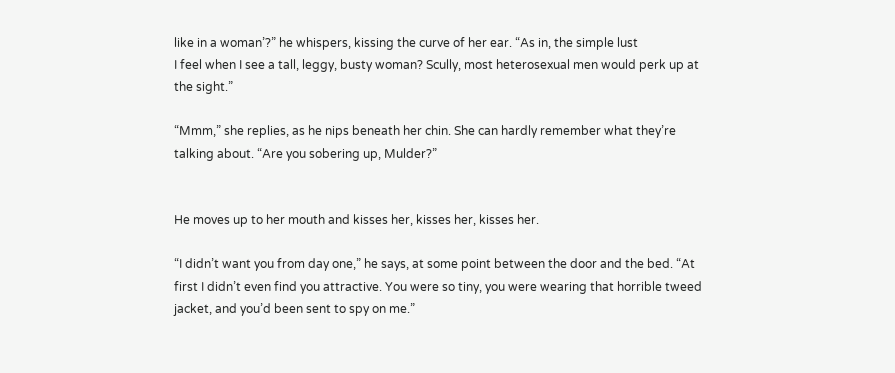like in a woman’?” he whispers, kissing the curve of her ear. “As in, the simple lust
I feel when I see a tall, leggy, busty woman? Scully, most heterosexual men would perk up at the sight.”

“Mmm,” she replies, as he nips beneath her chin. She can hardly remember what they’re talking about. “Are you sobering up, Mulder?”


He moves up to her mouth and kisses her, kisses her, kisses her.

“I didn’t want you from day one,” he says, at some point between the door and the bed. “At first I didn’t even find you attractive. You were so tiny, you were wearing that horrible tweed jacket, and you’d been sent to spy on me.”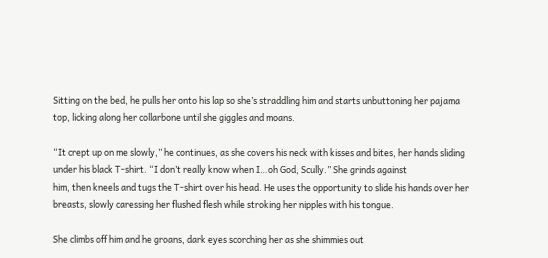Sitting on the bed, he pulls her onto his lap so she’s straddling him and starts unbuttoning her pajama top, licking along her collarbone until she giggles and moans.

“It crept up on me slowly,” he continues, as she covers his neck with kisses and bites, her hands sliding under his black T-shirt. “I don’t really know when I…oh God, Scully.” She grinds against
him, then kneels and tugs the T-shirt over his head. He uses the opportunity to slide his hands over her breasts, slowly caressing her flushed flesh while stroking her nipples with his tongue.

She climbs off him and he groans, dark eyes scorching her as she shimmies out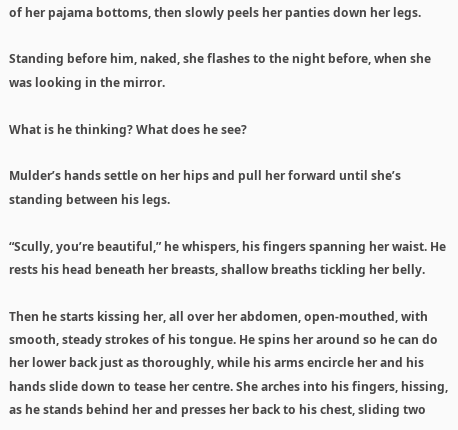of her pajama bottoms, then slowly peels her panties down her legs.

Standing before him, naked, she flashes to the night before, when she was looking in the mirror.

What is he thinking? What does he see?

Mulder’s hands settle on her hips and pull her forward until she’s standing between his legs.

“Scully, you’re beautiful,” he whispers, his fingers spanning her waist. He rests his head beneath her breasts, shallow breaths tickling her belly.

Then he starts kissing her, all over her abdomen, open-mouthed, with smooth, steady strokes of his tongue. He spins her around so he can do her lower back just as thoroughly, while his arms encircle her and his hands slide down to tease her centre. She arches into his fingers, hissing, as he stands behind her and presses her back to his chest, sliding two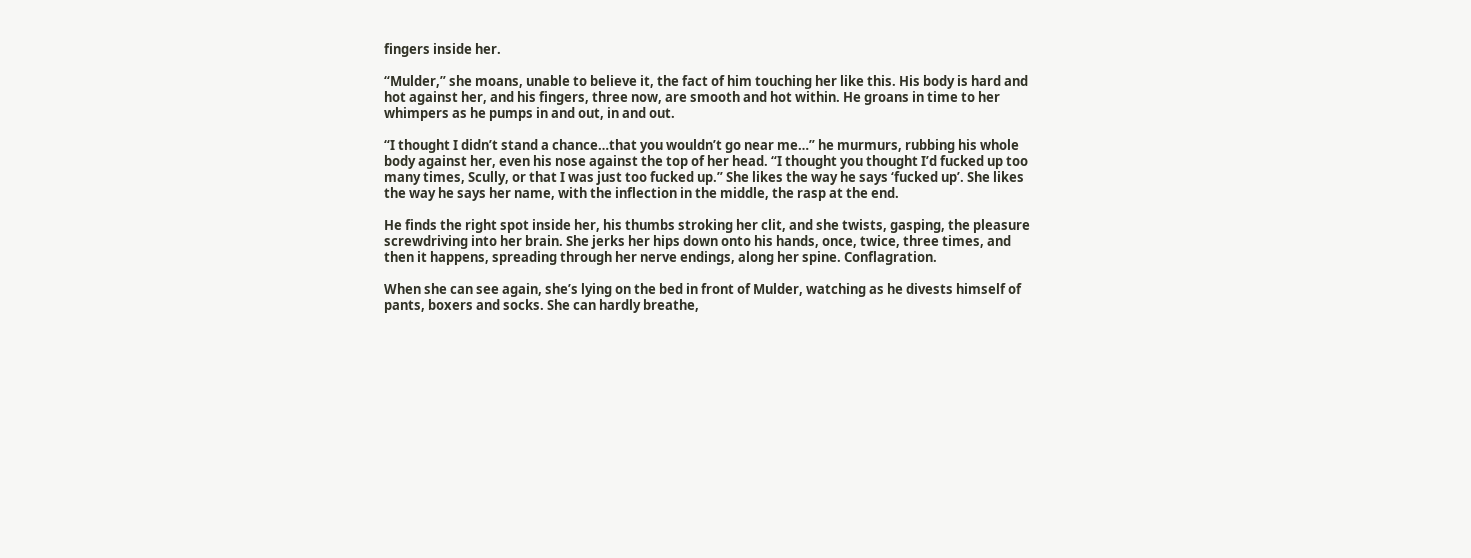fingers inside her.

“Mulder,” she moans, unable to believe it, the fact of him touching her like this. His body is hard and hot against her, and his fingers, three now, are smooth and hot within. He groans in time to her whimpers as he pumps in and out, in and out.

“I thought I didn’t stand a chance…that you wouldn’t go near me…” he murmurs, rubbing his whole body against her, even his nose against the top of her head. “I thought you thought I’d fucked up too many times, Scully, or that I was just too fucked up.” She likes the way he says ‘fucked up’. She likes the way he says her name, with the inflection in the middle, the rasp at the end.

He finds the right spot inside her, his thumbs stroking her clit, and she twists, gasping, the pleasure screwdriving into her brain. She jerks her hips down onto his hands, once, twice, three times, and then it happens, spreading through her nerve endings, along her spine. Conflagration.

When she can see again, she’s lying on the bed in front of Mulder, watching as he divests himself of pants, boxers and socks. She can hardly breathe,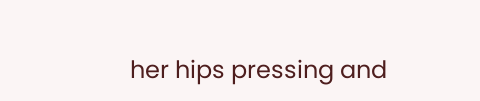her hips pressing and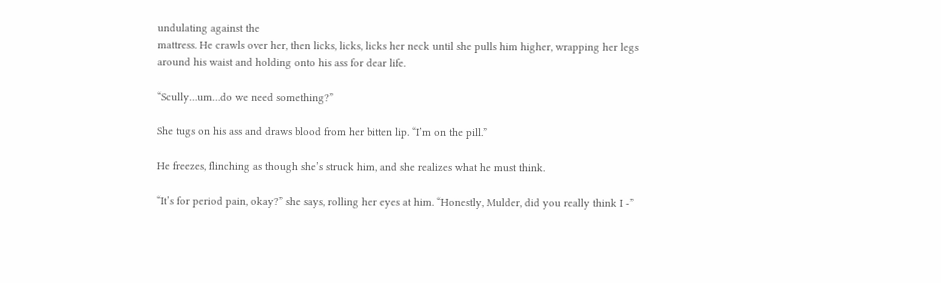undulating against the
mattress. He crawls over her, then licks, licks, licks her neck until she pulls him higher, wrapping her legs around his waist and holding onto his ass for dear life.

“Scully…um…do we need something?”

She tugs on his ass and draws blood from her bitten lip. “I’m on the pill.”

He freezes, flinching as though she’s struck him, and she realizes what he must think.

“It’s for period pain, okay?” she says, rolling her eyes at him. “Honestly, Mulder, did you really think I -”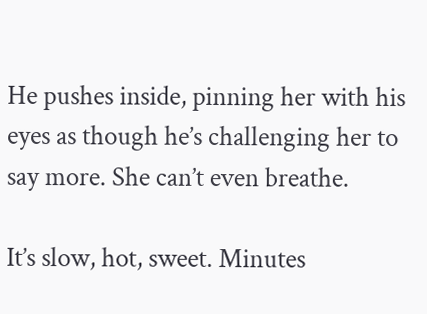He pushes inside, pinning her with his eyes as though he’s challenging her to say more. She can’t even breathe.

It’s slow, hot, sweet. Minutes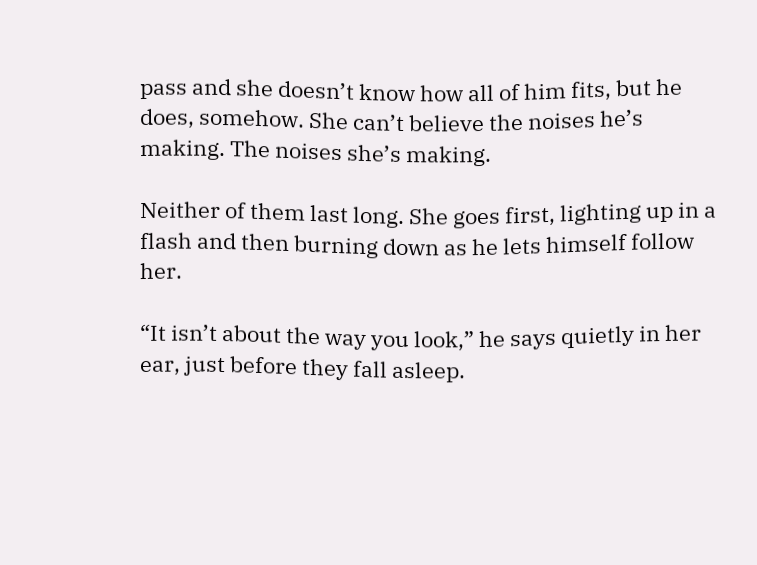pass and she doesn’t know how all of him fits, but he does, somehow. She can’t believe the noises he’s making. The noises she’s making.

Neither of them last long. She goes first, lighting up in a flash and then burning down as he lets himself follow her.

“It isn’t about the way you look,” he says quietly in her ear, just before they fall asleep.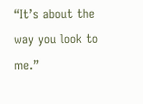“It’s about the way you look to me.”